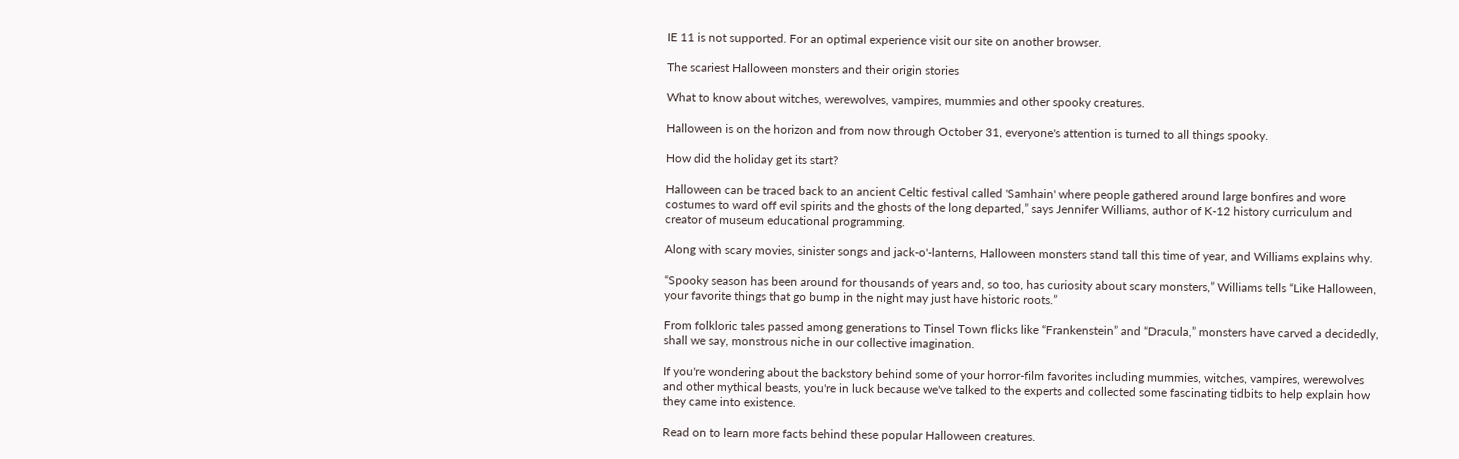IE 11 is not supported. For an optimal experience visit our site on another browser.

The scariest Halloween monsters and their origin stories

What to know about witches, werewolves, vampires, mummies and other spooky creatures.

Halloween is on the horizon and from now through October 31, everyone's attention is turned to all things spooky.

How did the holiday get its start?

Halloween can be traced back to an ancient Celtic festival called 'Samhain' where people gathered around large bonfires and wore costumes to ward off evil spirits and the ghosts of the long departed,” says Jennifer Williams, author of K-12 history curriculum and creator of museum educational programming.

Along with scary movies, sinister songs and jack-o'-lanterns, Halloween monsters stand tall this time of year, and Williams explains why.

“Spooky season has been around for thousands of years and, so too, has curiosity about scary monsters,” Williams tells “Like Halloween, your favorite things that go bump in the night may just have historic roots.”

From folkloric tales passed among generations to Tinsel Town flicks like “Frankenstein” and “Dracula,” monsters have carved a decidedly, shall we say, monstrous niche in our collective imagination.

If you're wondering about the backstory behind some of your horror-film favorites including mummies, witches, vampires, werewolves and other mythical beasts, you're in luck because we've talked to the experts and collected some fascinating tidbits to help explain how they came into existence.

Read on to learn more facts behind these popular Halloween creatures.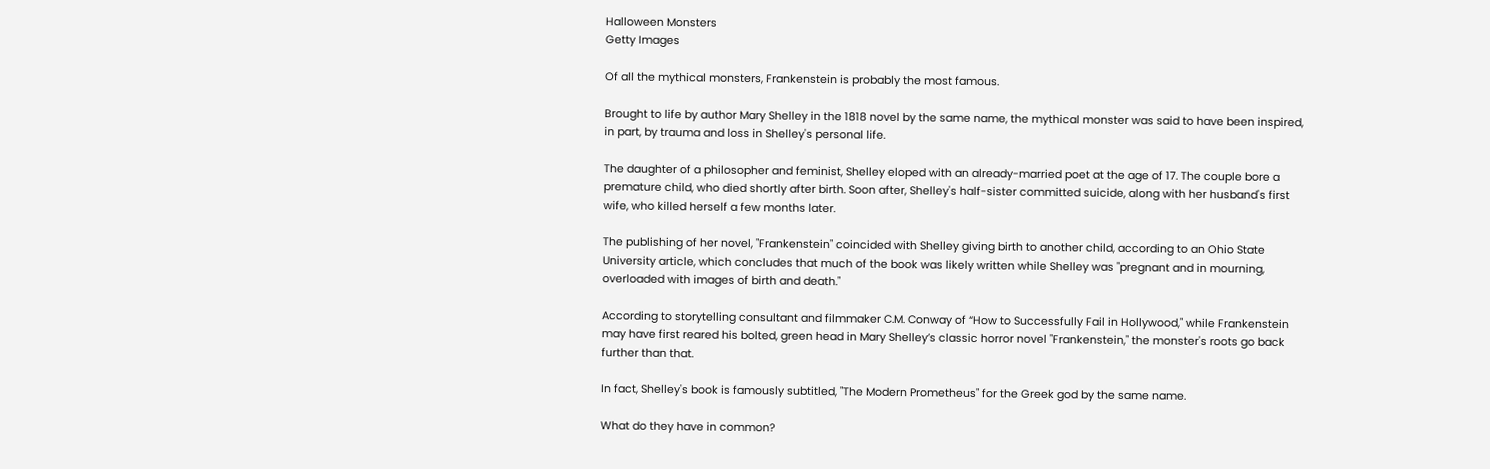Halloween Monsters
Getty Images

Of all the mythical monsters, Frankenstein is probably the most famous.

Brought to life by author Mary Shelley in the 1818 novel by the same name, the mythical monster was said to have been inspired, in part, by trauma and loss in Shelley's personal life.

The daughter of a philosopher and feminist, Shelley eloped with an already-married poet at the age of 17. The couple bore a premature child, who died shortly after birth. Soon after, Shelley's half-sister committed suicide, along with her husband's first wife, who killed herself a few months later.

The publishing of her novel, "Frankenstein" coincided with Shelley giving birth to another child, according to an Ohio State University article, which concludes that much of the book was likely written while Shelley was "pregnant and in mourning, overloaded with images of birth and death."

According to storytelling consultant and filmmaker C.M. Conway of “How to Successfully Fail in Hollywood," while Frankenstein may have first reared his bolted, green head in Mary Shelley’s classic horror novel "Frankenstein," the monster's roots go back further than that.

In fact, Shelley's book is famously subtitled, "The Modern Prometheus" for the Greek god by the same name.

What do they have in common?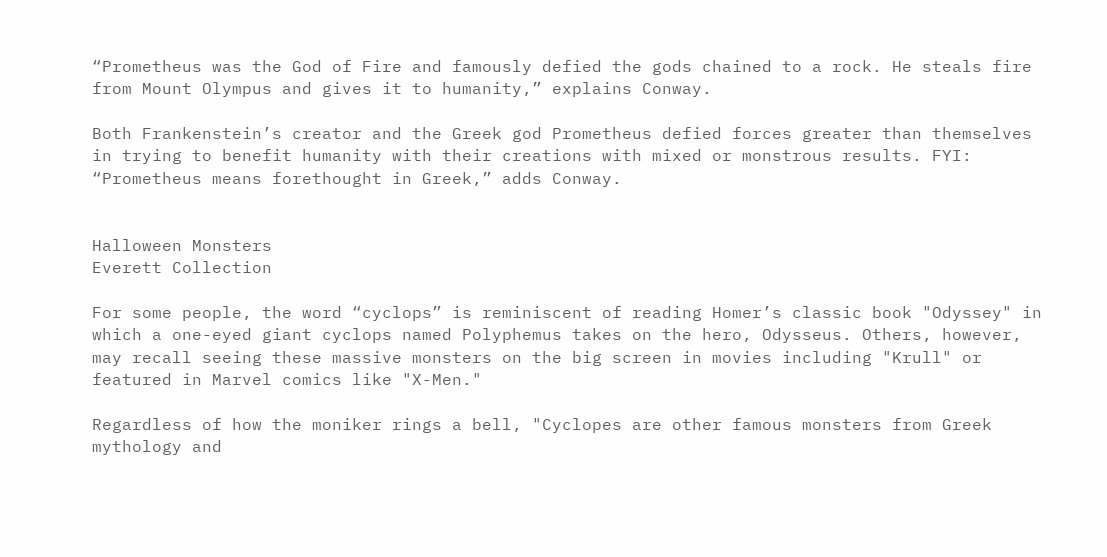“Prometheus was the God of Fire and famously defied the gods chained to a rock. He steals fire from Mount Olympus and gives it to humanity,” explains Conway.

Both Frankenstein’s creator and the Greek god Prometheus defied forces greater than themselves in trying to benefit humanity with their creations with mixed or monstrous results. FYI: “Prometheus means forethought in Greek,” adds Conway.


Halloween Monsters
Everett Collection

For some people, the word “cyclops” is reminiscent of reading Homer’s classic book "Odyssey" in which a one-eyed giant cyclops named Polyphemus takes on the hero, Odysseus. Others, however, may recall seeing these massive monsters on the big screen in movies including "Krull" or featured in Marvel comics like "X-Men."

Regardless of how the moniker rings a bell, "Cyclopes are other famous monsters from Greek mythology and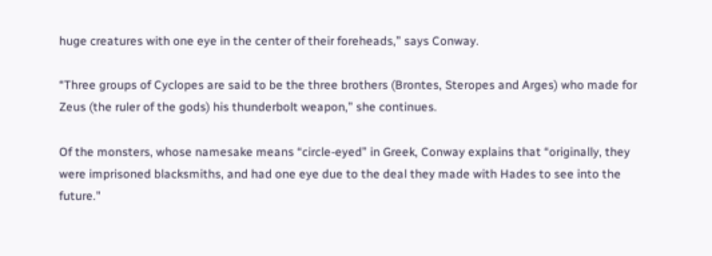huge creatures with one eye in the center of their foreheads,” says Conway.

“Three groups of Cyclopes are said to be the three brothers (Brontes, Steropes and Arges) who made for Zeus (the ruler of the gods) his thunderbolt weapon,” she continues.

Of the monsters, whose namesake means “circle-eyed” in Greek, Conway explains that “originally, they were imprisoned blacksmiths, and had one eye due to the deal they made with Hades to see into the future."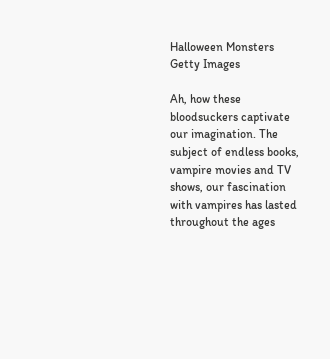Halloween Monsters
Getty Images

Ah, how these bloodsuckers captivate our imagination. The subject of endless books, vampire movies and TV shows, our fascination with vampires has lasted throughout the ages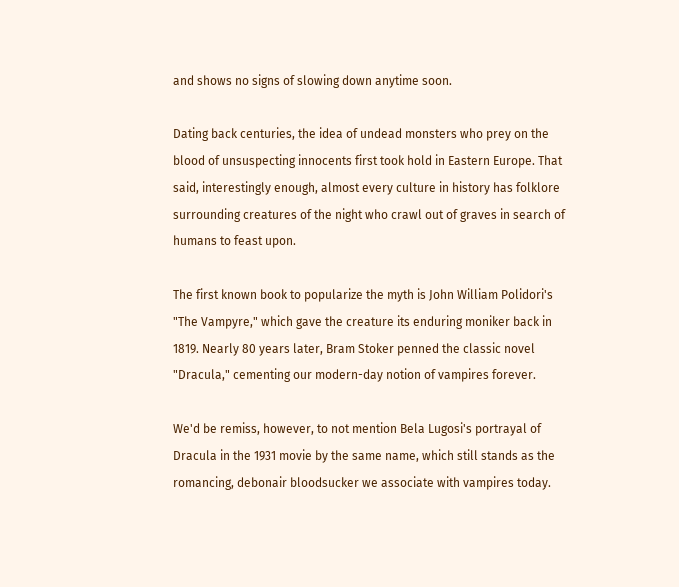and shows no signs of slowing down anytime soon.

Dating back centuries, the idea of undead monsters who prey on the blood of unsuspecting innocents first took hold in Eastern Europe. That said, interestingly enough, almost every culture in history has folklore surrounding creatures of the night who crawl out of graves in search of humans to feast upon.

The first known book to popularize the myth is John William Polidori's "The Vampyre," which gave the creature its enduring moniker back in 1819. Nearly 80 years later, Bram Stoker penned the classic novel "Dracula," cementing our modern-day notion of vampires forever.

We'd be remiss, however, to not mention Bela Lugosi's portrayal of Dracula in the 1931 movie by the same name, which still stands as the romancing, debonair bloodsucker we associate with vampires today.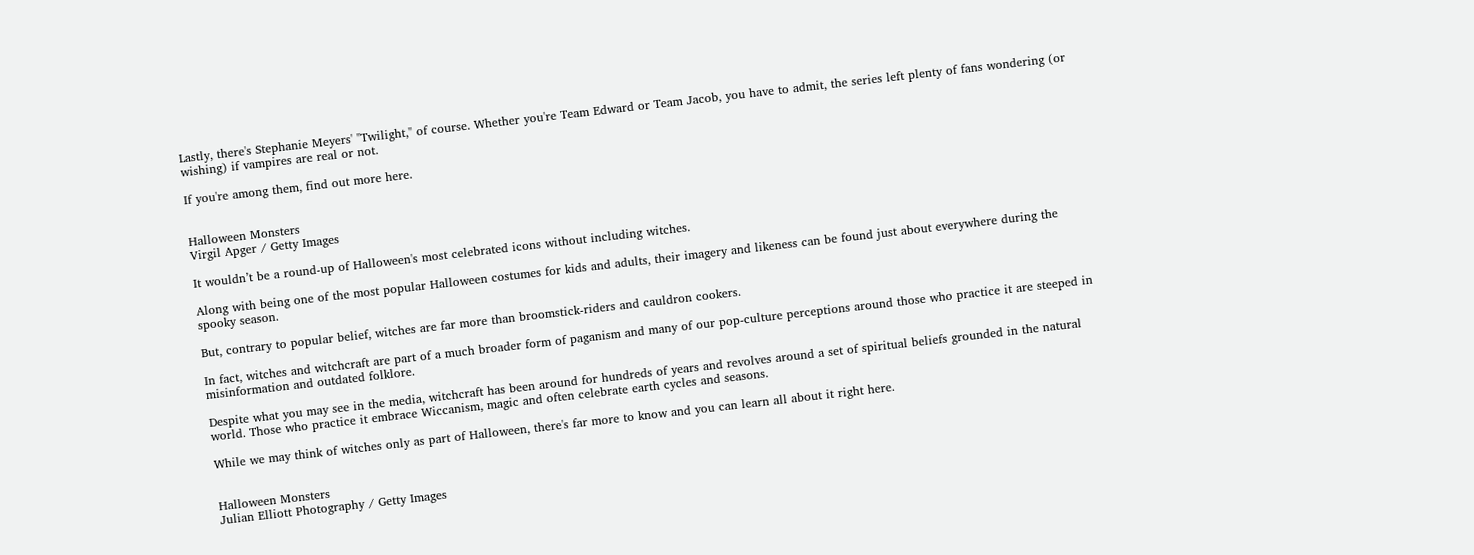Lastly, there's Stephanie Meyers' "Twilight," of course. Whether you're Team Edward or Team Jacob, you have to admit, the series left plenty of fans wondering (or wishing) if vampires are real or not.

If you're among them, find out more here.


Halloween Monsters
Virgil Apger / Getty Images

It wouldn’t be a round-up of Halloween's most celebrated icons without including witches.

Along with being one of the most popular Halloween costumes for kids and adults, their imagery and likeness can be found just about everywhere during the spooky season.

But, contrary to popular belief, witches are far more than broomstick-riders and cauldron cookers.

In fact, witches and witchcraft are part of a much broader form of paganism and many of our pop-culture perceptions around those who practice it are steeped in misinformation and outdated folklore.

Despite what you may see in the media, witchcraft has been around for hundreds of years and revolves around a set of spiritual beliefs grounded in the natural world. Those who practice it embrace Wiccanism, magic and often celebrate earth cycles and seasons.

While we may think of witches only as part of Halloween, there's far more to know and you can learn all about it right here.


Halloween Monsters
Julian Elliott Photography / Getty Images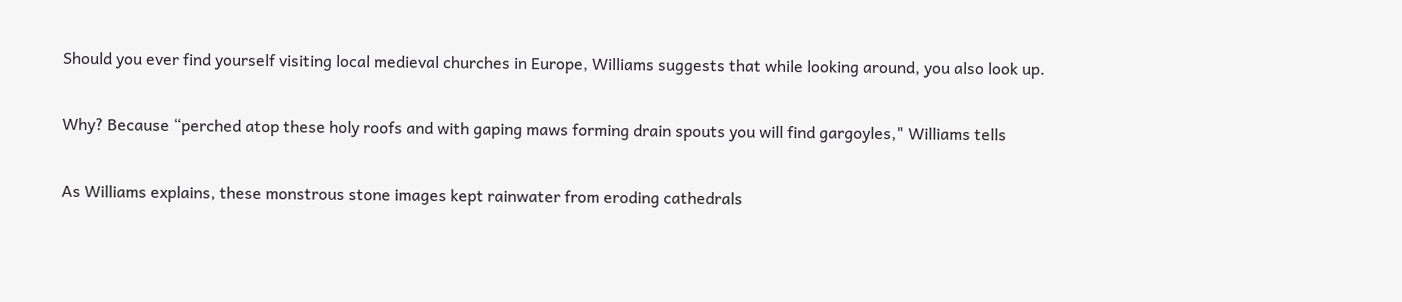Should you ever find yourself visiting local medieval churches in Europe, Williams suggests that while looking around, you also look up.

Why? Because “perched atop these holy roofs and with gaping maws forming drain spouts you will find gargoyles," Williams tells

As Williams explains, these monstrous stone images kept rainwater from eroding cathedrals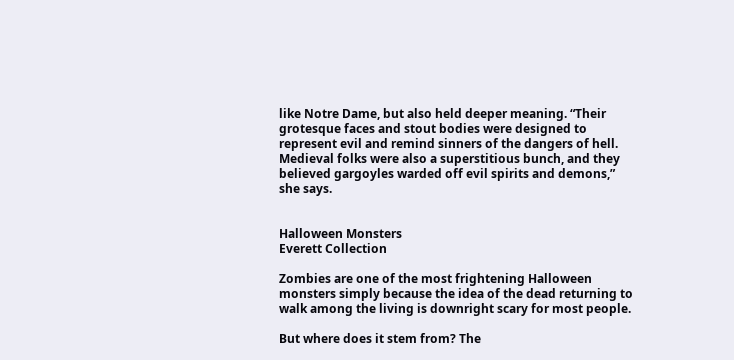like Notre Dame, but also held deeper meaning. “Their grotesque faces and stout bodies were designed to represent evil and remind sinners of the dangers of hell. Medieval folks were also a superstitious bunch, and they believed gargoyles warded off evil spirits and demons,” she says.


Halloween Monsters
Everett Collection

Zombies are one of the most frightening Halloween monsters simply because the idea of the dead returning to walk among the living is downright scary for most people.

But where does it stem from? The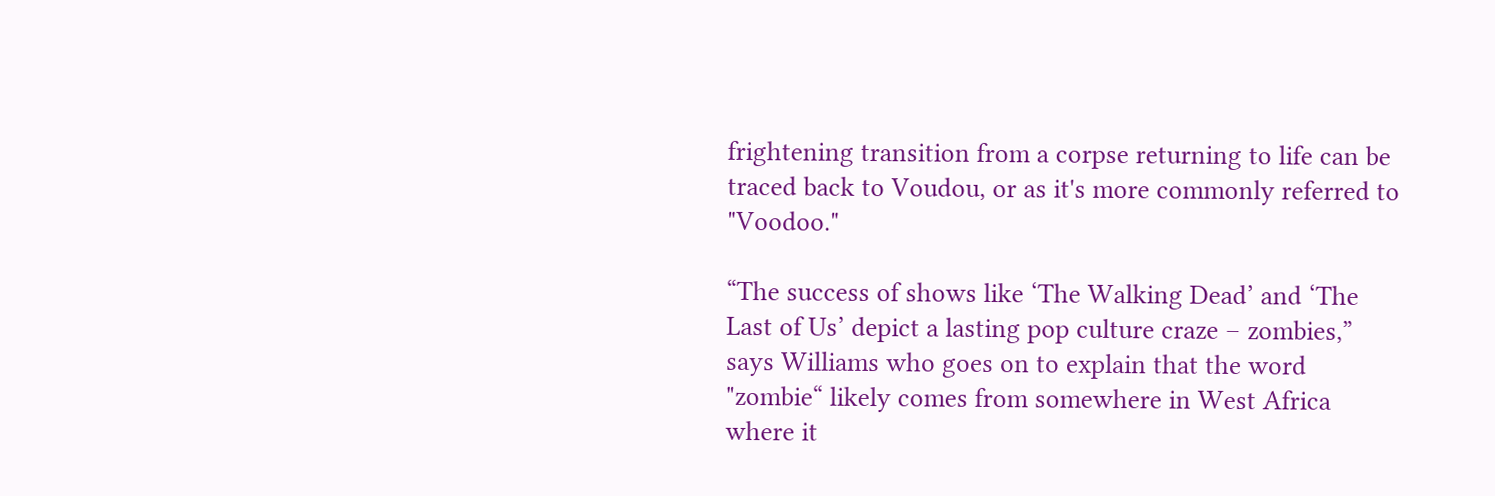frightening transition from a corpse returning to life can be traced back to Voudou, or as it's more commonly referred to "Voodoo."

“The success of shows like ‘The Walking Dead’ and ‘The Last of Us’ depict a lasting pop culture craze – zombies,” says Williams who goes on to explain that the word "zombie“ likely comes from somewhere in West Africa where it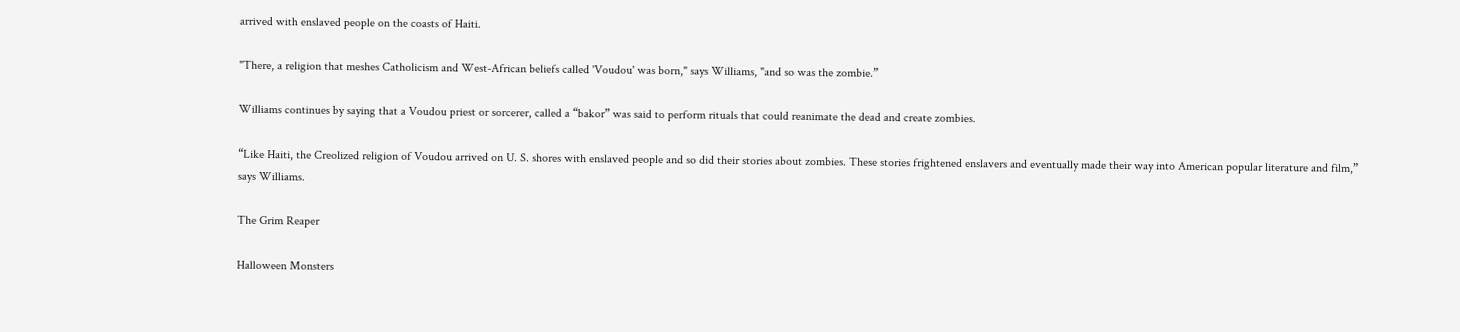arrived with enslaved people on the coasts of Haiti.

"There, a religion that meshes Catholicism and West-African beliefs called 'Voudou' was born," says Williams, "and so was the zombie.”

Williams continues by saying that a Voudou priest or sorcerer, called a “bakor” was said to perform rituals that could reanimate the dead and create zombies.

“Like Haiti, the Creolized religion of Voudou arrived on U. S. shores with enslaved people and so did their stories about zombies. These stories frightened enslavers and eventually made their way into American popular literature and film,” says Williams.

The Grim Reaper

Halloween Monsters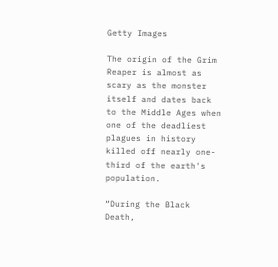Getty Images

The origin of the Grim Reaper is almost as scary as the monster itself and dates back to the Middle Ages when one of the deadliest plagues in history killed off nearly one-third of the earth's population.

“During the Black Death,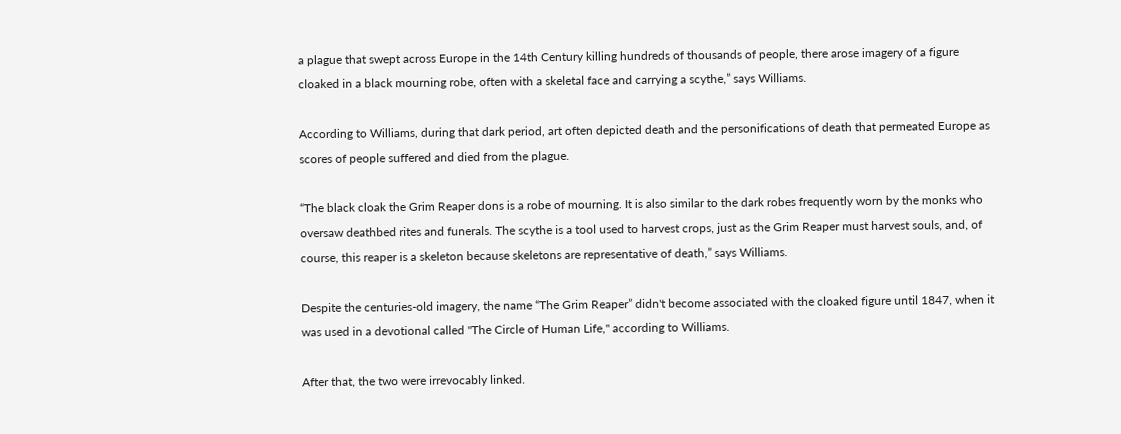a plague that swept across Europe in the 14th Century killing hundreds of thousands of people, there arose imagery of a figure cloaked in a black mourning robe, often with a skeletal face and carrying a scythe,” says Williams.

According to Williams, during that dark period, art often depicted death and the personifications of death that permeated Europe as scores of people suffered and died from the plague.

“The black cloak the Grim Reaper dons is a robe of mourning. It is also similar to the dark robes frequently worn by the monks who oversaw deathbed rites and funerals. The scythe is a tool used to harvest crops, just as the Grim Reaper must harvest souls, and, of course, this reaper is a skeleton because skeletons are representative of death,” says Williams.

Despite the centuries-old imagery, the name “The Grim Reaper” didn't become associated with the cloaked figure until 1847, when it was used in a devotional called "The Circle of Human Life," according to Williams.

After that, the two were irrevocably linked.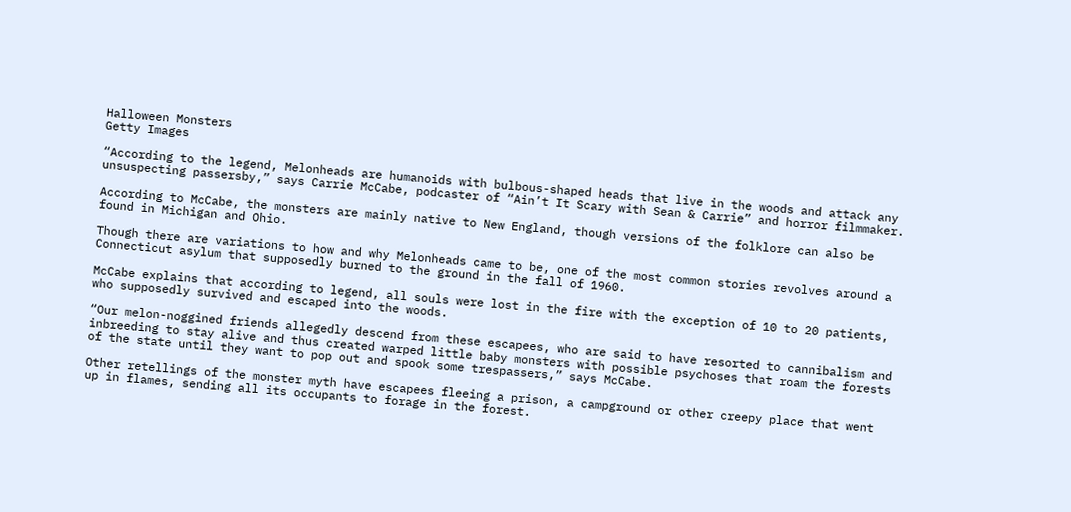Halloween Monsters
Getty Images

“According to the legend, Melonheads are humanoids with bulbous-shaped heads that live in the woods and attack any unsuspecting passersby,” says Carrie McCabe, podcaster of “Ain’t It Scary with Sean & Carrie” and horror filmmaker.

According to McCabe, the monsters are mainly native to New England, though versions of the folklore can also be found in Michigan and Ohio.

Though there are variations to how and why Melonheads came to be, one of the most common stories revolves around a Connecticut asylum that supposedly burned to the ground in the fall of 1960.

McCabe explains that according to legend, all souls were lost in the fire with the exception of 10 to 20 patients, who supposedly survived and escaped into the woods.

“Our melon-noggined friends allegedly descend from these escapees, who are said to have resorted to cannibalism and inbreeding to stay alive and thus created warped little baby monsters with possible psychoses that roam the forests of the state until they want to pop out and spook some trespassers,” says McCabe.

Other retellings of the monster myth have escapees fleeing a prison, a campground or other creepy place that went up in flames, sending all its occupants to forage in the forest.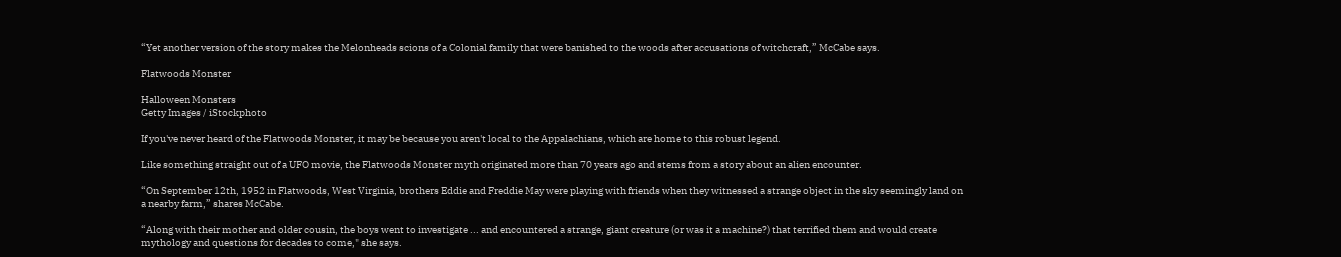“Yet another version of the story makes the Melonheads scions of a Colonial family that were banished to the woods after accusations of witchcraft,” McCabe says.

Flatwoods Monster

Halloween Monsters
Getty Images / iStockphoto

If you've never heard of the Flatwoods Monster, it may be because you aren't local to the Appalachians, which are home to this robust legend.

Like something straight out of a UFO movie, the Flatwoods Monster myth originated more than 70 years ago and stems from a story about an alien encounter.

“On September 12th, 1952 in Flatwoods, West Virginia, brothers Eddie and Freddie May were playing with friends when they witnessed a strange object in the sky seemingly land on a nearby farm,” shares McCabe.

“Along with their mother and older cousin, the boys went to investigate ... and encountered a strange, giant creature (or was it a machine?) that terrified them and would create mythology and questions for decades to come," she says.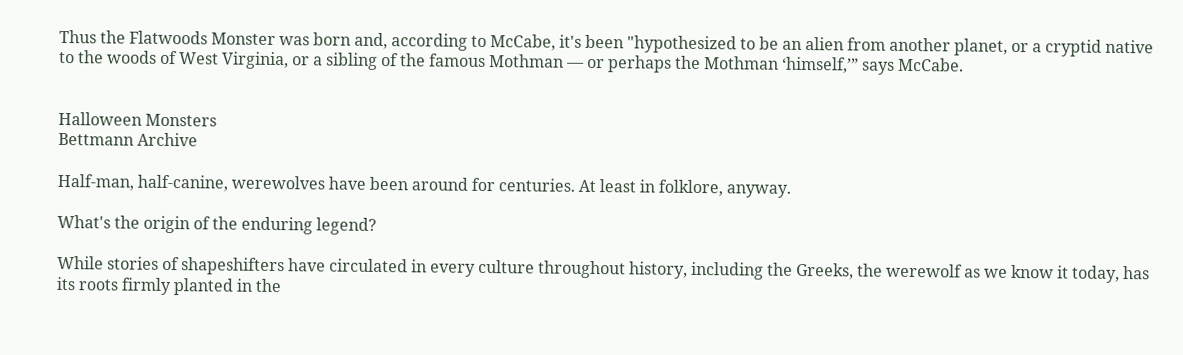Thus the Flatwoods Monster was born and, according to McCabe, it's been "hypothesized to be an alien from another planet, or a cryptid native to the woods of West Virginia, or a sibling of the famous Mothman — or perhaps the Mothman ‘himself,’” says McCabe.


Halloween Monsters
Bettmann Archive

Half-man, half-canine, werewolves have been around for centuries. At least in folklore, anyway.

What's the origin of the enduring legend?

While stories of shapeshifters have circulated in every culture throughout history, including the Greeks, the werewolf as we know it today, has its roots firmly planted in the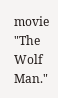movie "The Wolf Man."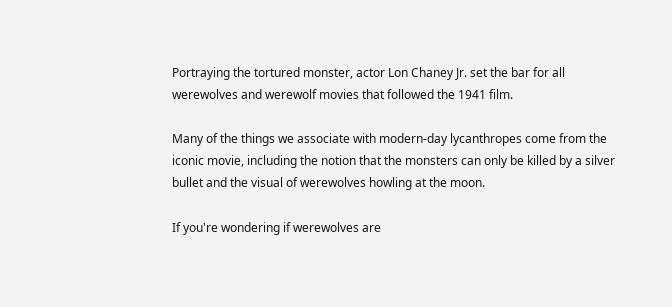Portraying the tortured monster, actor Lon Chaney Jr. set the bar for all werewolves and werewolf movies that followed the 1941 film.

Many of the things we associate with modern-day lycanthropes come from the iconic movie, including the notion that the monsters can only be killed by a silver bullet and the visual of werewolves howling at the moon.

If you're wondering if werewolves are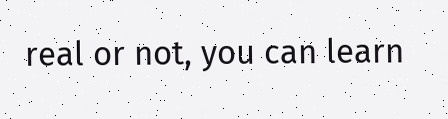real or not, you can learn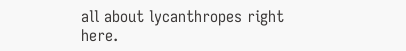all about lycanthropes right here.